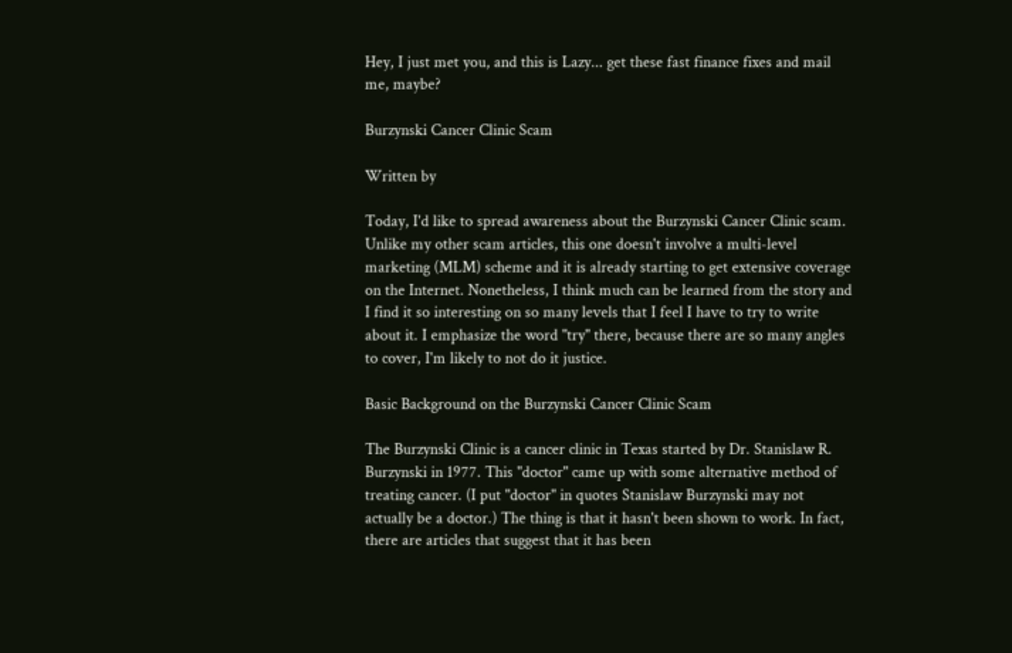Hey, I just met you, and this is Lazy... get these fast finance fixes and mail me, maybe?

Burzynski Cancer Clinic Scam

Written by

Today, I'd like to spread awareness about the Burzynski Cancer Clinic scam. Unlike my other scam articles, this one doesn't involve a multi-level marketing (MLM) scheme and it is already starting to get extensive coverage on the Internet. Nonetheless, I think much can be learned from the story and I find it so interesting on so many levels that I feel I have to try to write about it. I emphasize the word "try" there, because there are so many angles to cover, I'm likely to not do it justice.

Basic Background on the Burzynski Cancer Clinic Scam

The Burzynski Clinic is a cancer clinic in Texas started by Dr. Stanislaw R. Burzynski in 1977. This "doctor" came up with some alternative method of treating cancer. (I put "doctor" in quotes Stanislaw Burzynski may not actually be a doctor.) The thing is that it hasn't been shown to work. In fact, there are articles that suggest that it has been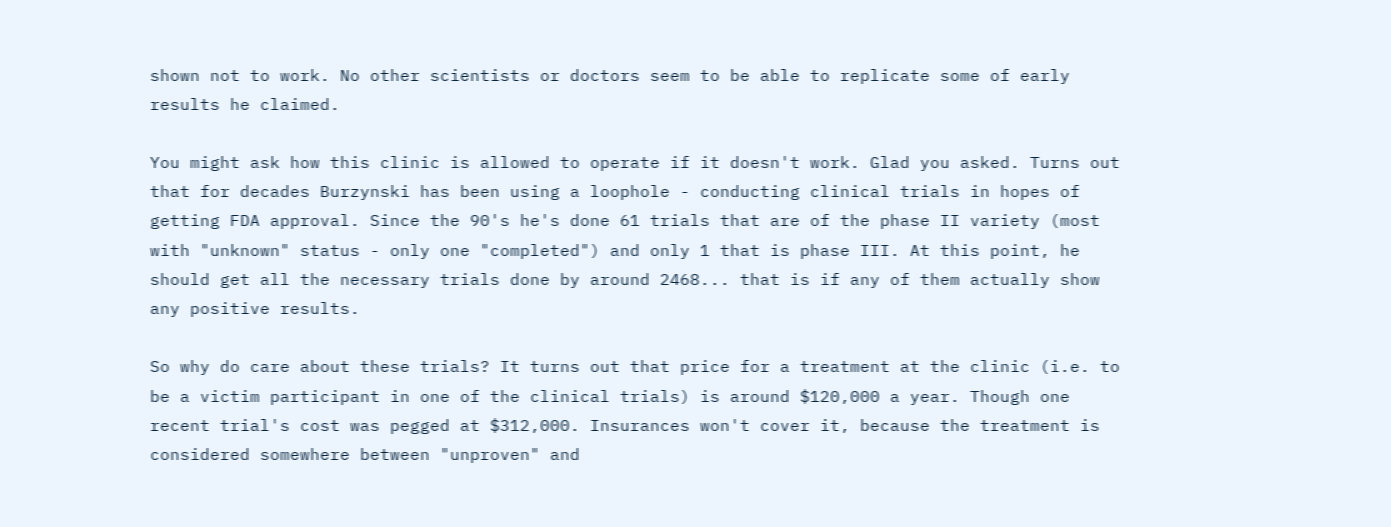shown not to work. No other scientists or doctors seem to be able to replicate some of early results he claimed.

You might ask how this clinic is allowed to operate if it doesn't work. Glad you asked. Turns out that for decades Burzynski has been using a loophole - conducting clinical trials in hopes of getting FDA approval. Since the 90's he's done 61 trials that are of the phase II variety (most with "unknown" status - only one "completed") and only 1 that is phase III. At this point, he should get all the necessary trials done by around 2468... that is if any of them actually show any positive results.

So why do care about these trials? It turns out that price for a treatment at the clinic (i.e. to be a victim participant in one of the clinical trials) is around $120,000 a year. Though one recent trial's cost was pegged at $312,000. Insurances won't cover it, because the treatment is considered somewhere between "unproven" and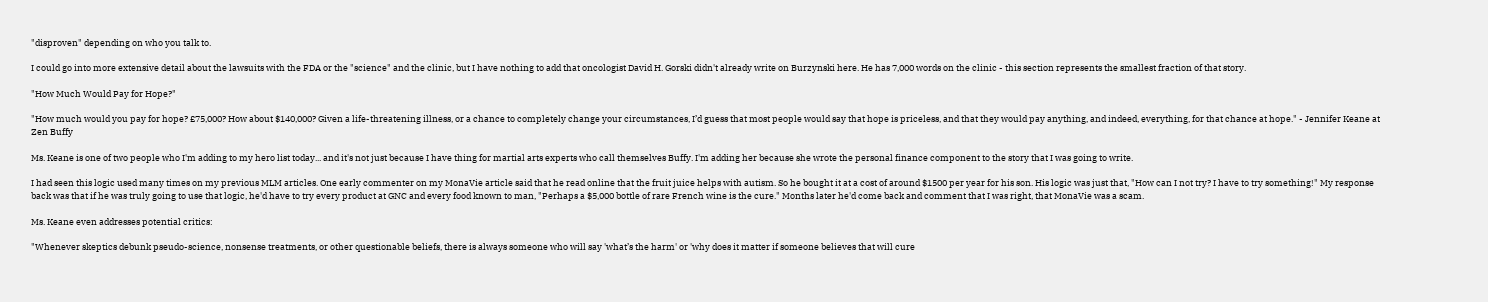"disproven" depending on who you talk to.

I could go into more extensive detail about the lawsuits with the FDA or the "science" and the clinic, but I have nothing to add that oncologist David H. Gorski didn't already write on Burzynski here. He has 7,000 words on the clinic - this section represents the smallest fraction of that story.

"How Much Would Pay for Hope?"

"How much would you pay for hope? £75,000? How about $140,000? Given a life-threatening illness, or a chance to completely change your circumstances, I’d guess that most people would say that hope is priceless, and that they would pay anything, and indeed, everything, for that chance at hope." - Jennifer Keane at Zen Buffy

Ms. Keane is one of two people who I'm adding to my hero list today... and it's not just because I have thing for martial arts experts who call themselves Buffy. I'm adding her because she wrote the personal finance component to the story that I was going to write.

I had seen this logic used many times on my previous MLM articles. One early commenter on my MonaVie article said that he read online that the fruit juice helps with autism. So he bought it at a cost of around $1500 per year for his son. His logic was just that, "How can I not try? I have to try something!" My response back was that if he was truly going to use that logic, he'd have to try every product at GNC and every food known to man, "Perhaps a $5,000 bottle of rare French wine is the cure." Months later he'd come back and comment that I was right, that MonaVie was a scam.

Ms. Keane even addresses potential critics:

"Whenever skeptics debunk pseudo-science, nonsense treatments, or other questionable beliefs, there is always someone who will say 'what’s the harm' or 'why does it matter if someone believes that will cure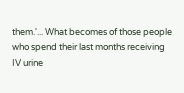them.'... What becomes of those people who spend their last months receiving IV urine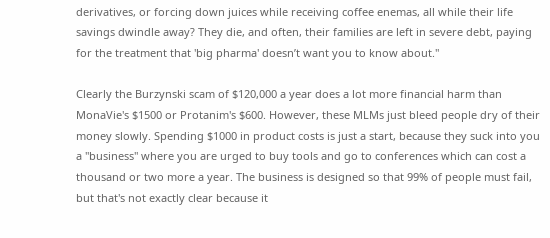derivatives, or forcing down juices while receiving coffee enemas, all while their life savings dwindle away? They die, and often, their families are left in severe debt, paying for the treatment that 'big pharma' doesn’t want you to know about."

Clearly the Burzynski scam of $120,000 a year does a lot more financial harm than MonaVie's $1500 or Protanim's $600. However, these MLMs just bleed people dry of their money slowly. Spending $1000 in product costs is just a start, because they suck into you a "business" where you are urged to buy tools and go to conferences which can cost a thousand or two more a year. The business is designed so that 99% of people must fail, but that's not exactly clear because it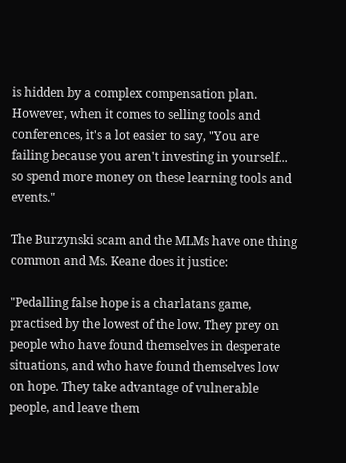is hidden by a complex compensation plan. However, when it comes to selling tools and conferences, it's a lot easier to say, "You are failing because you aren't investing in yourself... so spend more money on these learning tools and events."

The Burzynski scam and the MLMs have one thing common and Ms. Keane does it justice:

"Pedalling false hope is a charlatans game, practised by the lowest of the low. They prey on people who have found themselves in desperate situations, and who have found themselves low on hope. They take advantage of vulnerable people, and leave them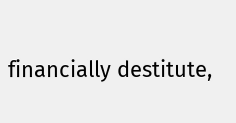financially destitute,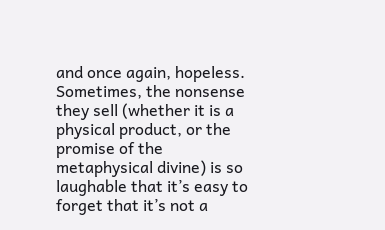and once again, hopeless. Sometimes, the nonsense they sell (whether it is a physical product, or the promise of the metaphysical divine) is so laughable that it’s easy to forget that it’s not a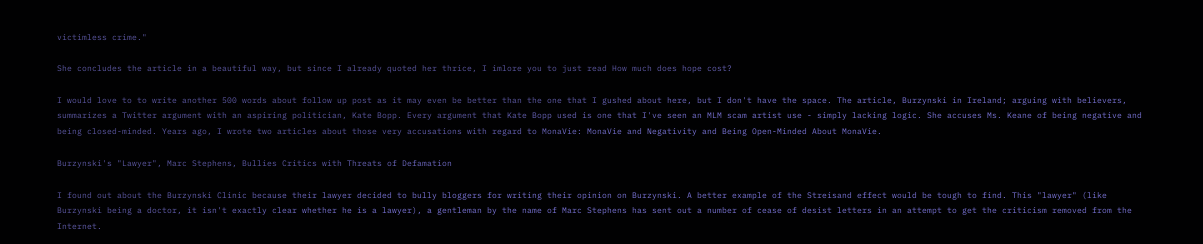victimless crime."

She concludes the article in a beautiful way, but since I already quoted her thrice, I imlore you to just read How much does hope cost?

I would love to to write another 500 words about follow up post as it may even be better than the one that I gushed about here, but I don't have the space. The article, Burzynski in Ireland; arguing with believers, summarizes a Twitter argument with an aspiring politician, Kate Bopp. Every argument that Kate Bopp used is one that I've seen an MLM scam artist use - simply lacking logic. She accuses Ms. Keane of being negative and being closed-minded. Years ago, I wrote two articles about those very accusations with regard to MonaVie: MonaVie and Negativity and Being Open-Minded About MonaVie.

Burzynski's "Lawyer", Marc Stephens, Bullies Critics with Threats of Defamation

I found out about the Burzynski Clinic because their lawyer decided to bully bloggers for writing their opinion on Burzynski. A better example of the Streisand effect would be tough to find. This "lawyer" (like Burzynski being a doctor, it isn't exactly clear whether he is a lawyer), a gentleman by the name of Marc Stephens has sent out a number of cease of desist letters in an attempt to get the criticism removed from the Internet.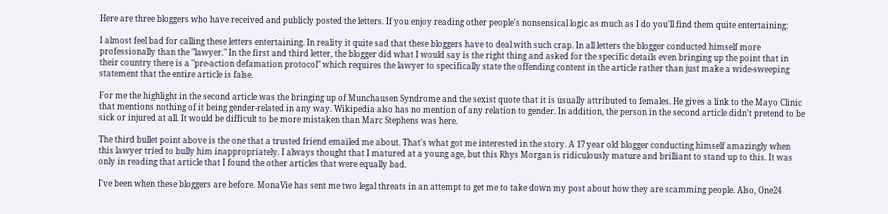Here are three bloggers who have received and publicly posted the letters. If you enjoy reading other people's nonsensical logic as much as I do you'll find them quite entertaining:

I almost feel bad for calling these letters entertaining. In reality it quite sad that these bloggers have to deal with such crap. In all letters the blogger conducted himself more professionally than the "lawyer." In the first and third letter, the blogger did what I would say is the right thing and asked for the specific details even bringing up the point that in their country there is a "pre-action defamation protocol" which requires the lawyer to specifically state the offending content in the article rather than just make a wide-sweeping statement that the entire article is false.

For me the highlight in the second article was the bringing up of Munchausen Syndrome and the sexist quote that it is usually attributed to females. He gives a link to the Mayo Clinic that mentions nothing of it being gender-related in any way. Wikipedia also has no mention of any relation to gender. In addition, the person in the second article didn't pretend to be sick or injured at all. It would be difficult to be more mistaken than Marc Stephens was here.

The third bullet point above is the one that a trusted friend emailed me about. That's what got me interested in the story. A 17 year old blogger conducting himself amazingly when this lawyer tried to bully him inappropriately. I always thought that I matured at a young age, but this Rhys Morgan is ridiculously mature and brilliant to stand up to this. It was only in reading that article that I found the other articles that were equally bad.

I've been when these bloggers are before. MonaVie has sent me two legal threats in an attempt to get me to take down my post about how they are scamming people. Also, One24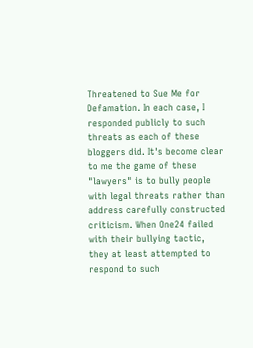Threatened to Sue Me for Defamation. In each case, I responded publicly to such threats as each of these bloggers did. It's become clear to me the game of these "lawyers" is to bully people with legal threats rather than address carefully constructed criticism. When One24 failed with their bullying tactic, they at least attempted to respond to such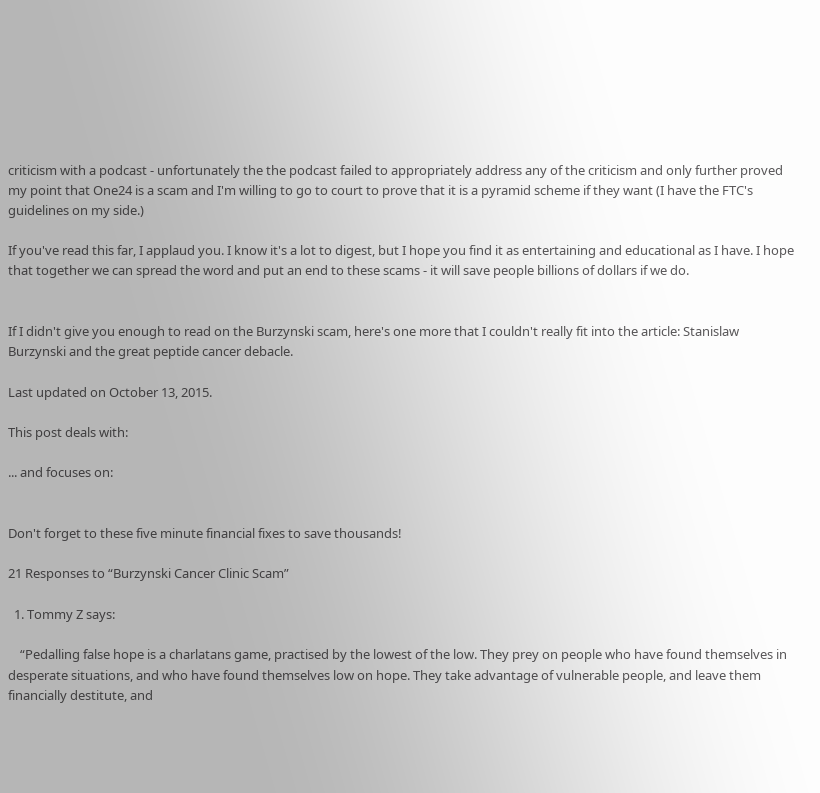criticism with a podcast - unfortunately the the podcast failed to appropriately address any of the criticism and only further proved my point that One24 is a scam and I'm willing to go to court to prove that it is a pyramid scheme if they want (I have the FTC's guidelines on my side.)

If you've read this far, I applaud you. I know it's a lot to digest, but I hope you find it as entertaining and educational as I have. I hope that together we can spread the word and put an end to these scams - it will save people billions of dollars if we do.


If I didn't give you enough to read on the Burzynski scam, here's one more that I couldn't really fit into the article: Stanislaw Burzynski and the great peptide cancer debacle.

Last updated on October 13, 2015.

This post deals with:

... and focuses on:


Don't forget to these five minute financial fixes to save thousands!

21 Responses to “Burzynski Cancer Clinic Scam”

  1. Tommy Z says:

    “Pedalling false hope is a charlatans game, practised by the lowest of the low. They prey on people who have found themselves in desperate situations, and who have found themselves low on hope. They take advantage of vulnerable people, and leave them financially destitute, and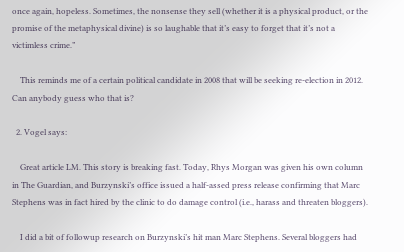once again, hopeless. Sometimes, the nonsense they sell (whether it is a physical product, or the promise of the metaphysical divine) is so laughable that it’s easy to forget that it’s not a victimless crime.”

    This reminds me of a certain political candidate in 2008 that will be seeking re-election in 2012. Can anybody guess who that is?

  2. Vogel says:

    Great article LM. This story is breaking fast. Today, Rhys Morgan was given his own column in The Guardian, and Burzynski’s office issued a half-assed press release confirming that Marc Stephens was in fact hired by the clinic to do damage control (i.e., harass and threaten bloggers).

    I did a bit of followup research on Burzynski’s hit man Marc Stephens. Several bloggers had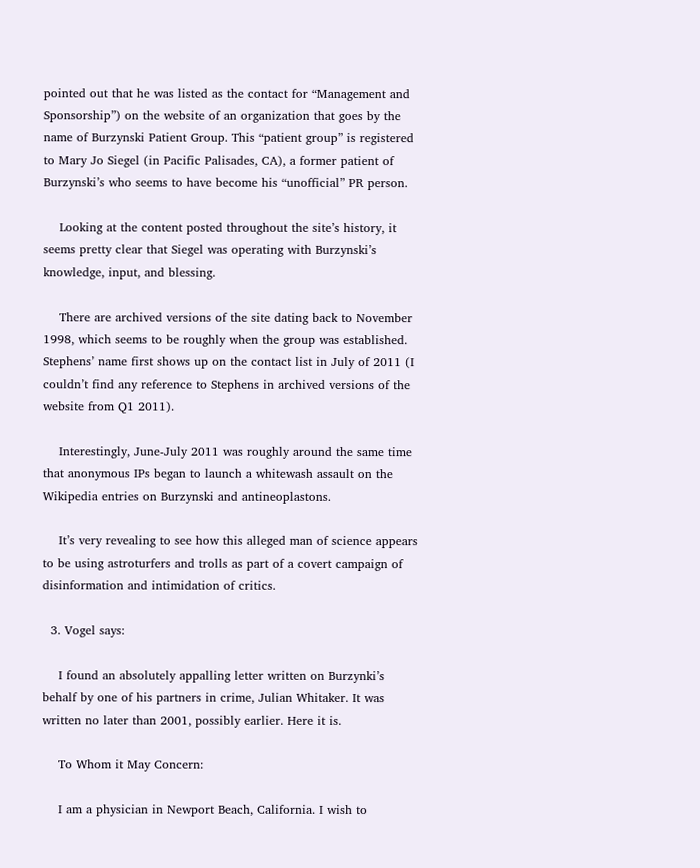pointed out that he was listed as the contact for “Management and Sponsorship”) on the website of an organization that goes by the name of Burzynski Patient Group. This “patient group” is registered to Mary Jo Siegel (in Pacific Palisades, CA), a former patient of Burzynski’s who seems to have become his “unofficial” PR person.

    Looking at the content posted throughout the site’s history, it seems pretty clear that Siegel was operating with Burzynski’s knowledge, input, and blessing.

    There are archived versions of the site dating back to November 1998, which seems to be roughly when the group was established. Stephens’ name first shows up on the contact list in July of 2011 (I couldn’t find any reference to Stephens in archived versions of the website from Q1 2011).

    Interestingly, June-July 2011 was roughly around the same time that anonymous IPs began to launch a whitewash assault on the Wikipedia entries on Burzynski and antineoplastons.

    It’s very revealing to see how this alleged man of science appears to be using astroturfers and trolls as part of a covert campaign of disinformation and intimidation of critics.

  3. Vogel says:

    I found an absolutely appalling letter written on Burzynki’s behalf by one of his partners in crime, Julian Whitaker. It was written no later than 2001, possibly earlier. Here it is.

    To Whom it May Concern:

    I am a physician in Newport Beach, California. I wish to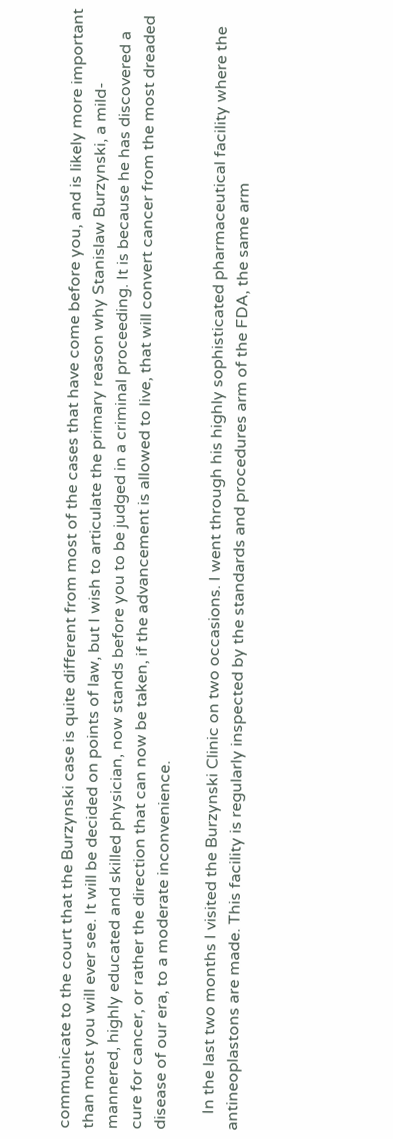communicate to the court that the Burzynski case is quite different from most of the cases that have come before you, and is likely more important than most you will ever see. It will be decided on points of law, but I wish to articulate the primary reason why Stanislaw Burzynski, a mild-mannered, highly educated and skilled physician, now stands before you to be judged in a criminal proceeding. It is because he has discovered a cure for cancer, or rather the direction that can now be taken, if the advancement is allowed to live, that will convert cancer from the most dreaded disease of our era, to a moderate inconvenience.

    In the last two months I visited the Burzynski Clinic on two occasions. I went through his highly sophisticated pharmaceutical facility where the antineoplastons are made. This facility is regularly inspected by the standards and procedures arm of the FDA, the same arm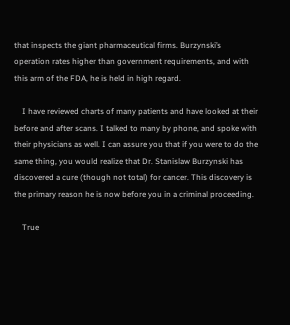that inspects the giant pharmaceutical firms. Burzynski’s operation rates higher than government requirements, and with this arm of the FDA, he is held in high regard.

    I have reviewed charts of many patients and have looked at their before and after scans. I talked to many by phone, and spoke with their physicians as well. I can assure you that if you were to do the same thing, you would realize that Dr. Stanislaw Burzynski has discovered a cure (though not total) for cancer. This discovery is the primary reason he is now before you in a criminal proceeding.

    True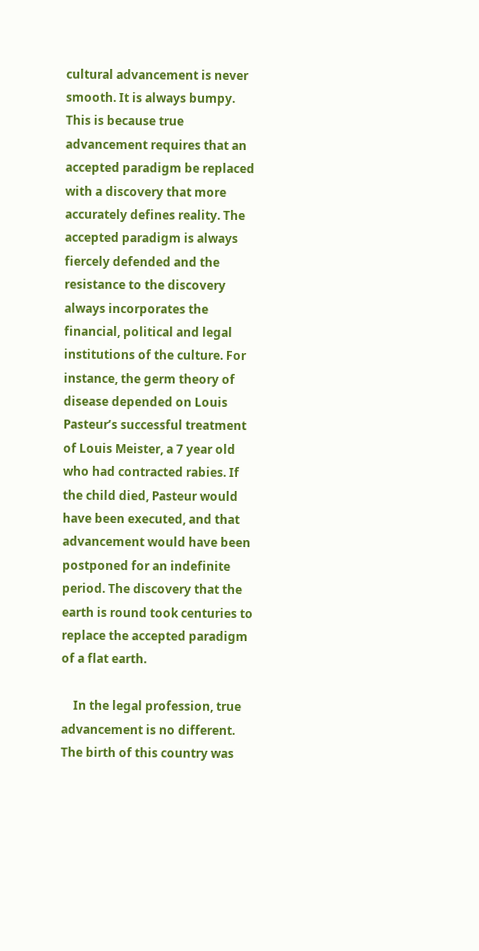cultural advancement is never smooth. It is always bumpy. This is because true advancement requires that an accepted paradigm be replaced with a discovery that more accurately defines reality. The accepted paradigm is always fiercely defended and the resistance to the discovery always incorporates the financial, political and legal institutions of the culture. For instance, the germ theory of disease depended on Louis Pasteur’s successful treatment of Louis Meister, a 7 year old who had contracted rabies. If the child died, Pasteur would have been executed, and that advancement would have been postponed for an indefinite period. The discovery that the earth is round took centuries to replace the accepted paradigm of a flat earth.

    In the legal profession, true advancement is no different. The birth of this country was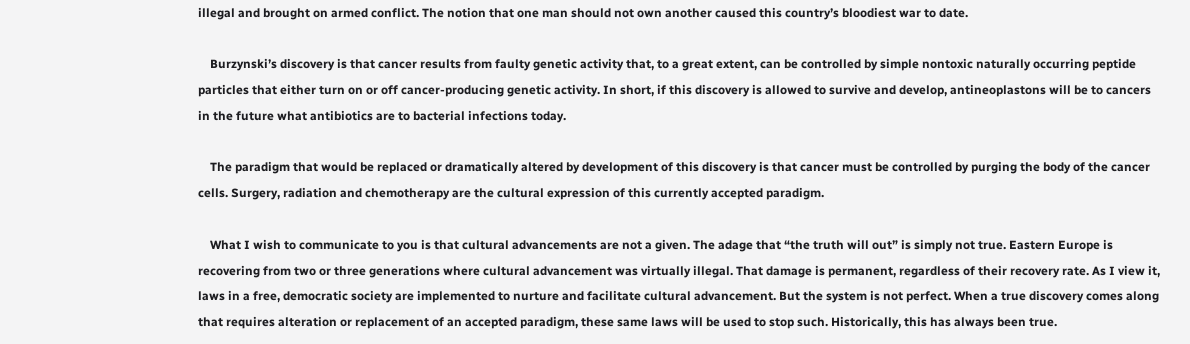illegal and brought on armed conflict. The notion that one man should not own another caused this country’s bloodiest war to date.

    Burzynski’s discovery is that cancer results from faulty genetic activity that, to a great extent, can be controlled by simple nontoxic naturally occurring peptide particles that either turn on or off cancer-producing genetic activity. In short, if this discovery is allowed to survive and develop, antineoplastons will be to cancers in the future what antibiotics are to bacterial infections today.

    The paradigm that would be replaced or dramatically altered by development of this discovery is that cancer must be controlled by purging the body of the cancer cells. Surgery, radiation and chemotherapy are the cultural expression of this currently accepted paradigm.

    What I wish to communicate to you is that cultural advancements are not a given. The adage that “the truth will out” is simply not true. Eastern Europe is recovering from two or three generations where cultural advancement was virtually illegal. That damage is permanent, regardless of their recovery rate. As I view it, laws in a free, democratic society are implemented to nurture and facilitate cultural advancement. But the system is not perfect. When a true discovery comes along that requires alteration or replacement of an accepted paradigm, these same laws will be used to stop such. Historically, this has always been true.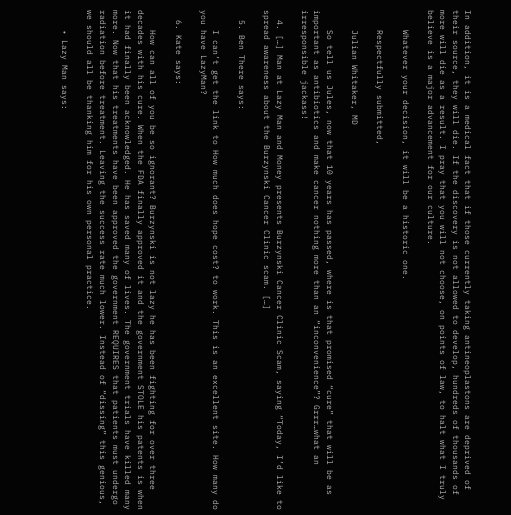In addition, it is a medical fact that if those currently taking antineoplastons are deprived of their source, they will die. If the discovery is not allowed to develop, hundreds of thousands of more will die as a result. I pray that you will not choose, on points of law, to halt what I truly believe is a major advancement for our culture.

    Whatever your decision, it will be a historic one.

    Respectfully submitted,

    Julian Whitaker, MD

    So tell us Jules, now that 10 years has passed, where is that promised “cure” that will be as important as antibiotics and make cancer nothing more than an “inconvenience”? Grrr…what an irresponsible jackass!

  4. […] Man at Lazy Man and Money presents Burzynski Cancer Clinic Scam, saying “Today, I’d like to spread awareness about the Burzynski Cancer Clinic scam. […]

  5. Ben There says:

    I can’t get the link to How much does hope cost? to work. This is an excellent site. How many do you have LazyMan?

  6. Kate says:

    How can all of you be so ignorant? Burzynski is not lazy he has been fighting for over three decades with his cure. When the FDA finally approved it and the government STOLE his patents is when it had finally been acknowledged. He has saved many of lives. The government trials have killed many more. Now that his treatments have been approved the government REQUIRES that patients must undergo radiation before treatment. Leaving the success rate much lower. Instead of “dissing” this genious, we should all be thanking him for his own personal practice.

    • Lazy Man says: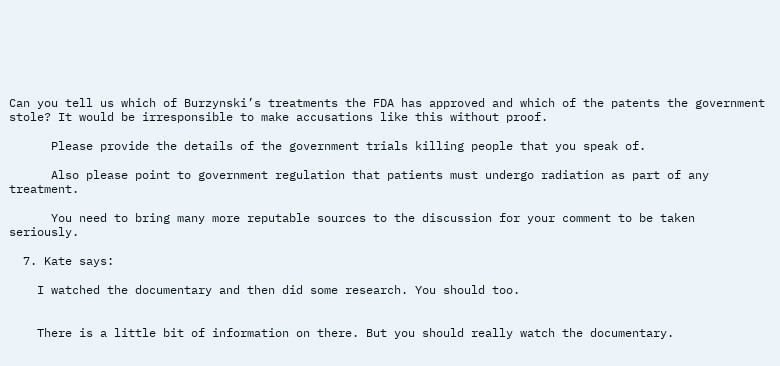Can you tell us which of Burzynski’s treatments the FDA has approved and which of the patents the government stole? It would be irresponsible to make accusations like this without proof.

      Please provide the details of the government trials killing people that you speak of.

      Also please point to government regulation that patients must undergo radiation as part of any treatment.

      You need to bring many more reputable sources to the discussion for your comment to be taken seriously.

  7. Kate says:

    I watched the documentary and then did some research. You should too.


    There is a little bit of information on there. But you should really watch the documentary.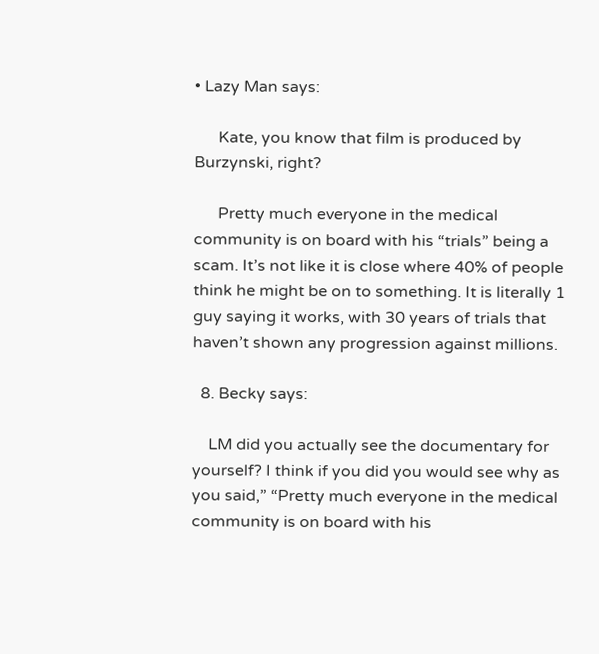• Lazy Man says:

      Kate, you know that film is produced by Burzynski, right?

      Pretty much everyone in the medical community is on board with his “trials” being a scam. It’s not like it is close where 40% of people think he might be on to something. It is literally 1 guy saying it works, with 30 years of trials that haven’t shown any progression against millions.

  8. Becky says:

    LM did you actually see the documentary for yourself? I think if you did you would see why as you said,” “Pretty much everyone in the medical community is on board with his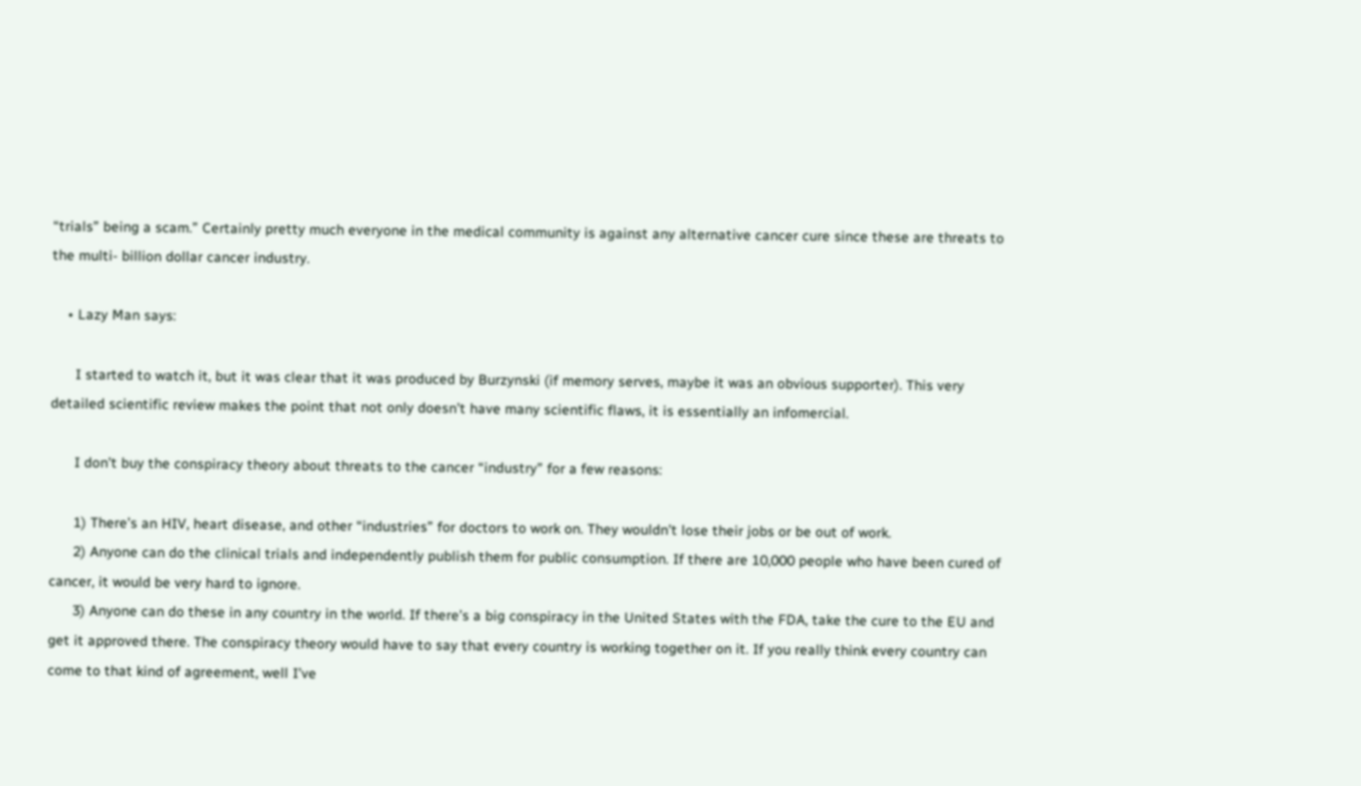“trials” being a scam.” Certainly pretty much everyone in the medical community is against any alternative cancer cure since these are threats to the multi- billion dollar cancer industry.

    • Lazy Man says:

      I started to watch it, but it was clear that it was produced by Burzynski (if memory serves, maybe it was an obvious supporter). This very detailed scientific review makes the point that not only doesn’t have many scientific flaws, it is essentially an infomercial.

      I don’t buy the conspiracy theory about threats to the cancer “industry” for a few reasons:

      1) There’s an HIV, heart disease, and other “industries” for doctors to work on. They wouldn’t lose their jobs or be out of work.
      2) Anyone can do the clinical trials and independently publish them for public consumption. If there are 10,000 people who have been cured of cancer, it would be very hard to ignore.
      3) Anyone can do these in any country in the world. If there’s a big conspiracy in the United States with the FDA, take the cure to the EU and get it approved there. The conspiracy theory would have to say that every country is working together on it. If you really think every country can come to that kind of agreement, well I’ve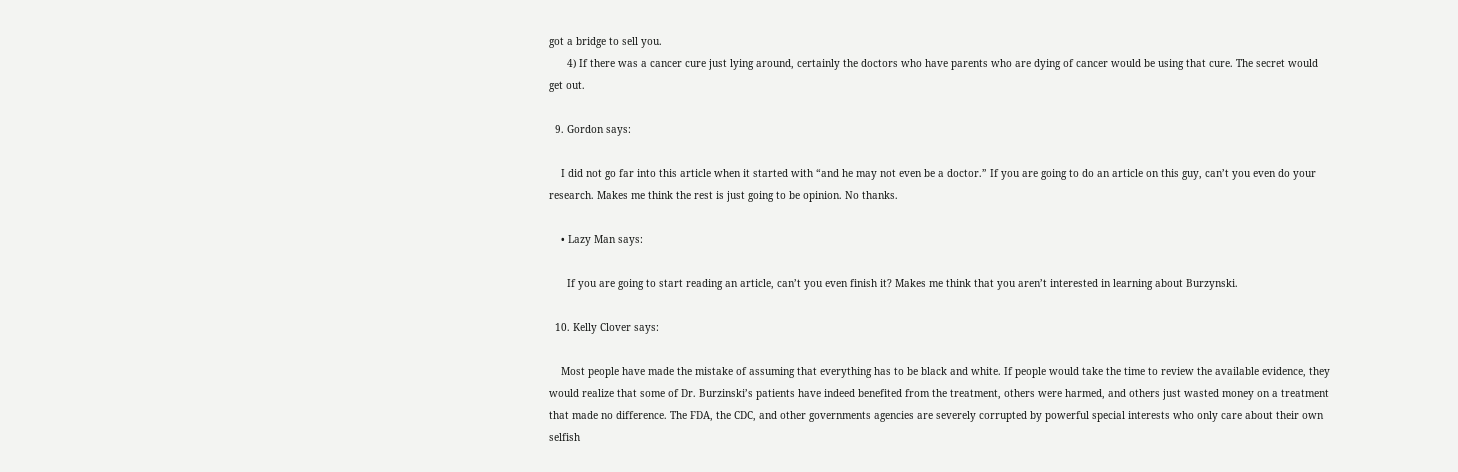got a bridge to sell you.
      4) If there was a cancer cure just lying around, certainly the doctors who have parents who are dying of cancer would be using that cure. The secret would get out.

  9. Gordon says:

    I did not go far into this article when it started with “and he may not even be a doctor.” If you are going to do an article on this guy, can’t you even do your research. Makes me think the rest is just going to be opinion. No thanks.

    • Lazy Man says:

      If you are going to start reading an article, can’t you even finish it? Makes me think that you aren’t interested in learning about Burzynski.

  10. Kelly Clover says:

    Most people have made the mistake of assuming that everything has to be black and white. If people would take the time to review the available evidence, they would realize that some of Dr. Burzinski’s patients have indeed benefited from the treatment, others were harmed, and others just wasted money on a treatment that made no difference. The FDA, the CDC, and other governments agencies are severely corrupted by powerful special interests who only care about their own selfish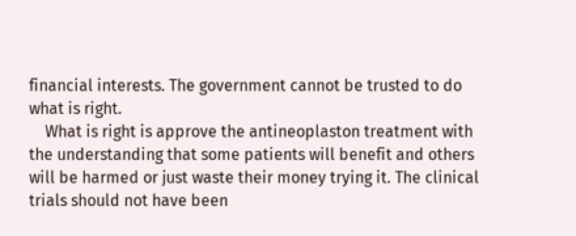financial interests. The government cannot be trusted to do what is right.
    What is right is approve the antineoplaston treatment with the understanding that some patients will benefit and others will be harmed or just waste their money trying it. The clinical trials should not have been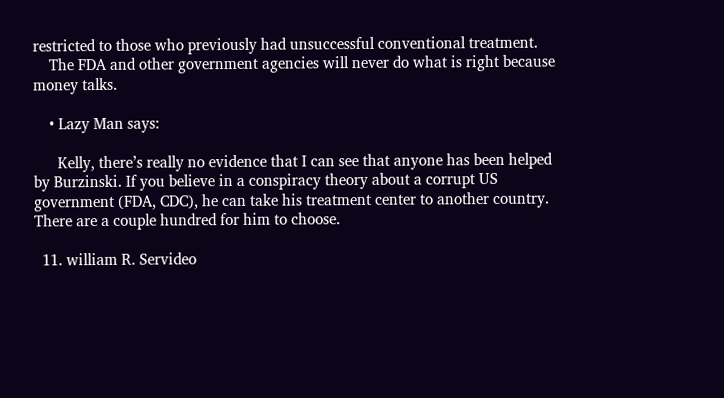restricted to those who previously had unsuccessful conventional treatment.
    The FDA and other government agencies will never do what is right because money talks.

    • Lazy Man says:

      Kelly, there’s really no evidence that I can see that anyone has been helped by Burzinski. If you believe in a conspiracy theory about a corrupt US government (FDA, CDC), he can take his treatment center to another country. There are a couple hundred for him to choose.

  11. william R. Servideo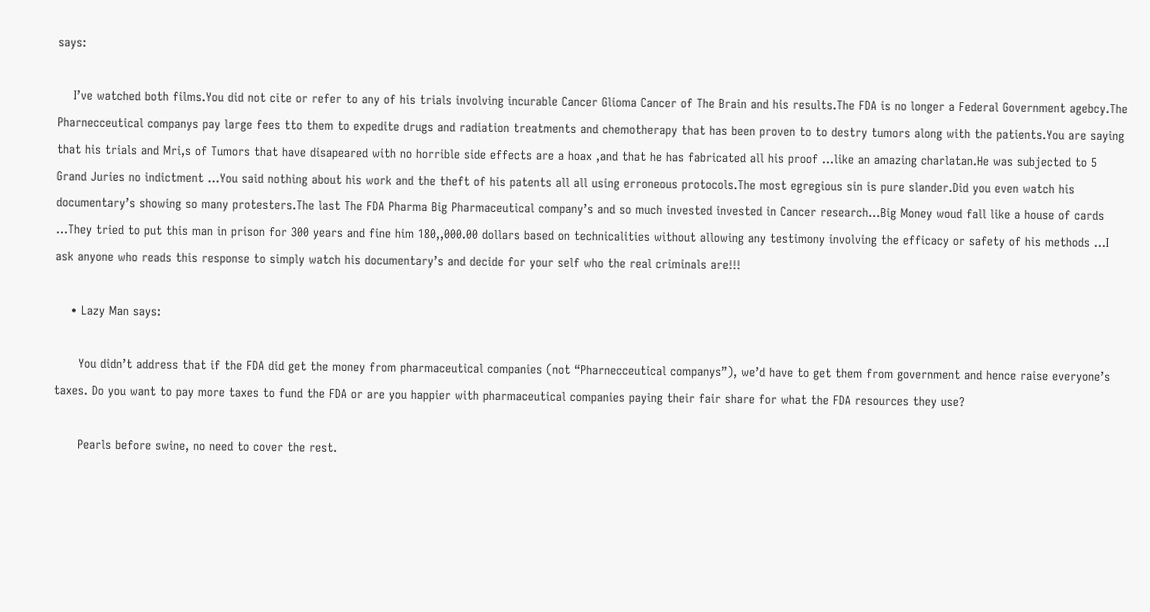says:

    I’ve watched both films.You did not cite or refer to any of his trials involving incurable Cancer Glioma Cancer of The Brain and his results.The FDA is no longer a Federal Government agebcy.The Pharnecceutical companys pay large fees tto them to expedite drugs and radiation treatments and chemotherapy that has been proven to to destry tumors along with the patients.You are saying that his trials and Mri,s of Tumors that have disapeared with no horrible side effects are a hoax ,and that he has fabricated all his proof …like an amazing charlatan.He was subjected to 5 Grand Juries no indictment …You said nothing about his work and the theft of his patents all all using erroneous protocols.The most egregious sin is pure slander.Did you even watch his documentary’s showing so many protesters.The last The FDA Pharma Big Pharmaceutical company’s and so much invested invested in Cancer research…Big Money woud fall like a house of cards …They tried to put this man in prison for 300 years and fine him 180,,000.00 dollars based on technicalities without allowing any testimony involving the efficacy or safety of his methods …I ask anyone who reads this response to simply watch his documentary’s and decide for your self who the real criminals are!!!

    • Lazy Man says:

      You didn’t address that if the FDA did get the money from pharmaceutical companies (not “Pharnecceutical companys”), we’d have to get them from government and hence raise everyone’s taxes. Do you want to pay more taxes to fund the FDA or are you happier with pharmaceutical companies paying their fair share for what the FDA resources they use?

      Pearls before swine, no need to cover the rest.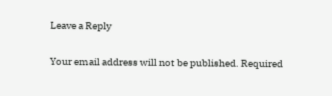Leave a Reply

Your email address will not be published. Required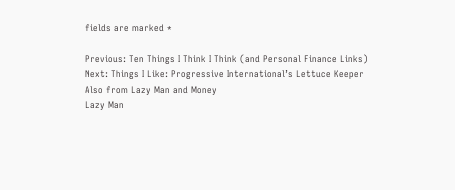fields are marked *

Previous: Ten Things I Think I Think (and Personal Finance Links)
Next: Things I Like: Progressive International’s Lettuce Keeper
Also from Lazy Man and Money
Lazy Man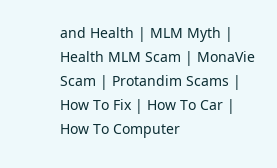and Health | MLM Myth | Health MLM Scam | MonaVie Scam | Protandim Scams | How To Fix | How To Car | How To Computer